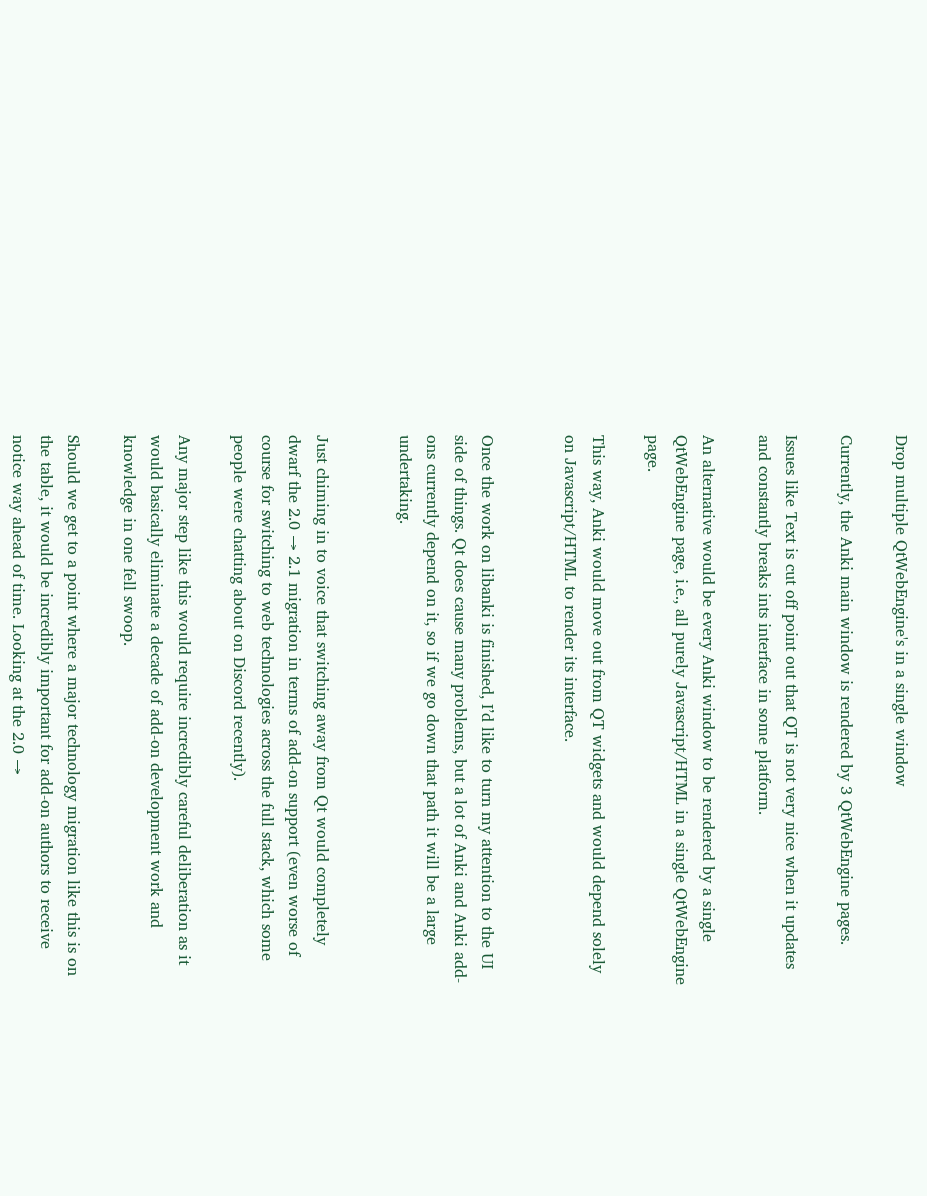Drop multiple QtWebEngine's in a single window

Currently, the Anki main window is rendered by 3 QtWebEngine pages.

Issues like Text is cut off point out that QT is not very nice when it updates and constantly breaks ints interface in some platform.

An alternative would be every Anki window to be rendered by a single QtWebEngine page, i.e., all purely Javascript/HTML in a single QtWebEngine page.

This way, Anki would move out from QT widgets and would depend solely on Javascript/HTML to render its interface.


Once the work on libanki is finished, I’d like to turn my attention to the UI side of things. Qt does cause many problems, but a lot of Anki and Anki add-ons currently depend on it, so if we go down that path it will be a large undertaking.


Just chiming in to voice that switching away from Qt would completely dwarf the 2.0 → 2.1 migration in terms of add-on support (even worse of course for switching to web technologies across the full stack, which some people were chatting about on Discord recently).

Any major step like this would require incredibly careful deliberation as it would basically eliminate a decade of add-on development work and knowledge in one fell swoop.

Should we get to a point where a major technology migration like this is on the table, it would be incredibly important for add-on authors to receive notice way ahead of time. Looking at the 2.0 →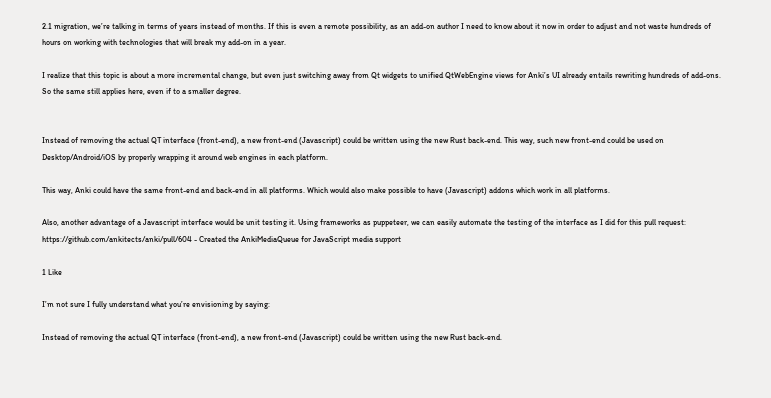2.1 migration, we’re talking in terms of years instead of months. If this is even a remote possibility, as an add-on author I need to know about it now in order to adjust and not waste hundreds of hours on working with technologies that will break my add-on in a year.

I realize that this topic is about a more incremental change, but even just switching away from Qt widgets to unified QtWebEngine views for Anki’s UI already entails rewriting hundreds of add-ons. So the same still applies here, even if to a smaller degree.


Instead of removing the actual QT interface (front-end), a new front-end (Javascript) could be written using the new Rust back-end. This way, such new front-end could be used on Desktop/Android/iOS by properly wrapping it around web engines in each platform.

This way, Anki could have the same front-end and back-end in all platforms. Which would also make possible to have (Javascript) addons which work in all platforms.

Also, another advantage of a Javascript interface would be unit testing it. Using frameworks as puppeteer, we can easily automate the testing of the interface as I did for this pull request: https://github.com/ankitects/anki/pull/604 - Created the AnkiMediaQueue for JavaScript media support

1 Like

I’m not sure I fully understand what you’re envisioning by saying:

Instead of removing the actual QT interface (front-end), a new front-end (Javascript) could be written using the new Rust back-end.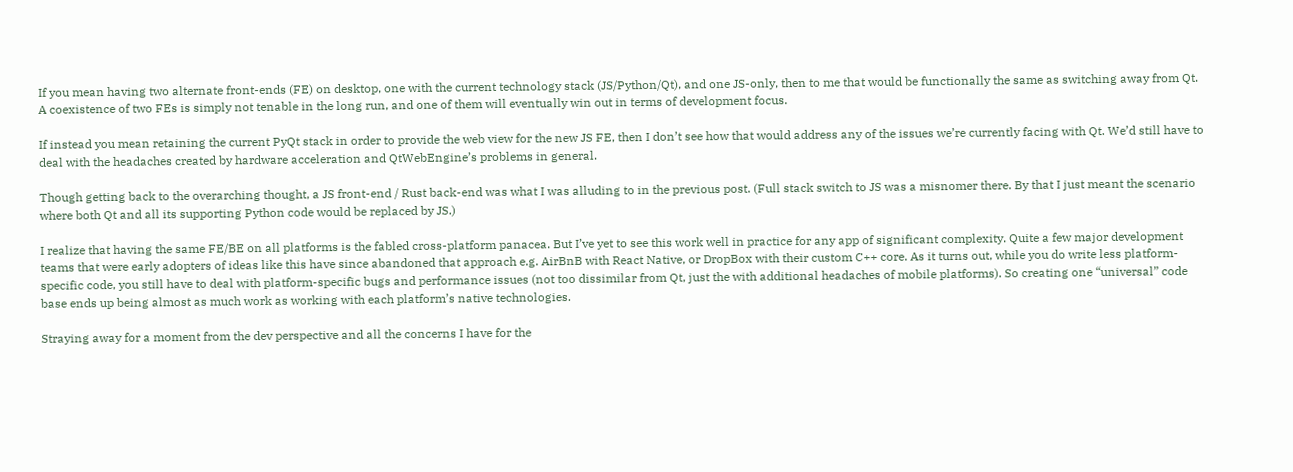If you mean having two alternate front-ends (FE) on desktop, one with the current technology stack (JS/Python/Qt), and one JS-only, then to me that would be functionally the same as switching away from Qt. A coexistence of two FEs is simply not tenable in the long run, and one of them will eventually win out in terms of development focus.

If instead you mean retaining the current PyQt stack in order to provide the web view for the new JS FE, then I don’t see how that would address any of the issues we’re currently facing with Qt. We’d still have to deal with the headaches created by hardware acceleration and QtWebEngine’s problems in general.

Though getting back to the overarching thought, a JS front-end / Rust back-end was what I was alluding to in the previous post. (Full stack switch to JS was a misnomer there. By that I just meant the scenario where both Qt and all its supporting Python code would be replaced by JS.)

I realize that having the same FE/BE on all platforms is the fabled cross-platform panacea. But I’ve yet to see this work well in practice for any app of significant complexity. Quite a few major development teams that were early adopters of ideas like this have since abandoned that approach e.g. AirBnB with React Native, or DropBox with their custom C++ core. As it turns out, while you do write less platform-specific code, you still have to deal with platform-specific bugs and performance issues (not too dissimilar from Qt, just the with additional headaches of mobile platforms). So creating one “universal” code base ends up being almost as much work as working with each platform’s native technologies.

Straying away for a moment from the dev perspective and all the concerns I have for the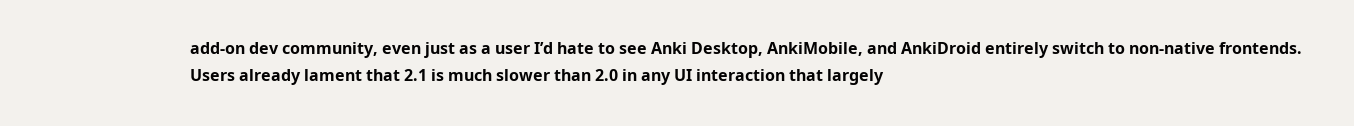add-on dev community, even just as a user I’d hate to see Anki Desktop, AnkiMobile, and AnkiDroid entirely switch to non-native frontends. Users already lament that 2.1 is much slower than 2.0 in any UI interaction that largely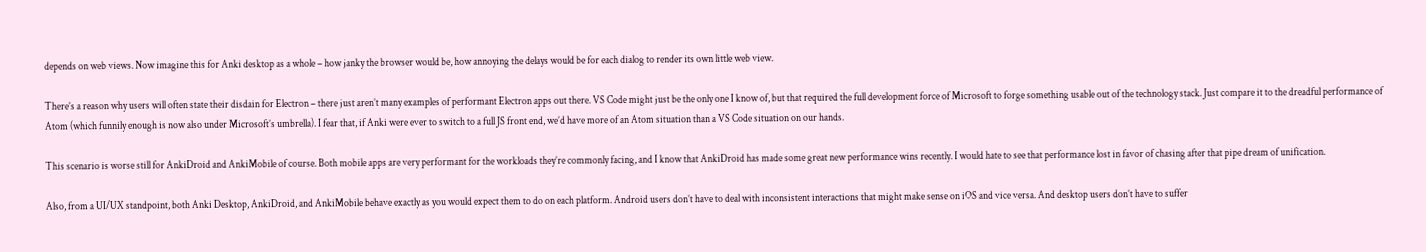depends on web views. Now imagine this for Anki desktop as a whole – how janky the browser would be, how annoying the delays would be for each dialog to render its own little web view.

There’s a reason why users will often state their disdain for Electron – there just aren’t many examples of performant Electron apps out there. VS Code might just be the only one I know of, but that required the full development force of Microsoft to forge something usable out of the technology stack. Just compare it to the dreadful performance of Atom (which funnily enough is now also under Microsoft’s umbrella). I fear that, if Anki were ever to switch to a full JS front end, we’d have more of an Atom situation than a VS Code situation on our hands.

This scenario is worse still for AnkiDroid and AnkiMobile of course. Both mobile apps are very performant for the workloads they’re commonly facing, and I know that AnkiDroid has made some great new performance wins recently. I would hate to see that performance lost in favor of chasing after that pipe dream of unification.

Also, from a UI/UX standpoint, both Anki Desktop, AnkiDroid, and AnkiMobile behave exactly as you would expect them to do on each platform. Android users don’t have to deal with inconsistent interactions that might make sense on iOS and vice versa. And desktop users don’t have to suffer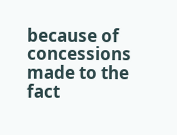because of concessions made to the fact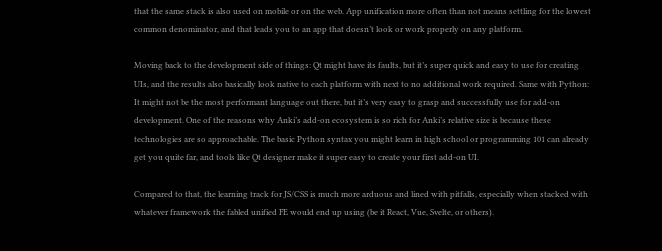that the same stack is also used on mobile or on the web. App unification more often than not means settling for the lowest common denominator, and that leads you to an app that doesn’t look or work properly on any platform.

Moving back to the development side of things: Qt might have its faults, but it’s super quick and easy to use for creating UIs, and the results also basically look native to each platform with next to no additional work required. Same with Python: It might not be the most performant language out there, but it’s very easy to grasp and successfully use for add-on development. One of the reasons why Anki’s add-on ecosystem is so rich for Anki’s relative size is because these technologies are so approachable. The basic Python syntax you might learn in high school or programming 101 can already get you quite far, and tools like Qt designer make it super easy to create your first add-on UI.

Compared to that, the learning track for JS/CSS is much more arduous and lined with pitfalls, especially when stacked with whatever framework the fabled unified FE would end up using (be it React, Vue, Svelte, or others).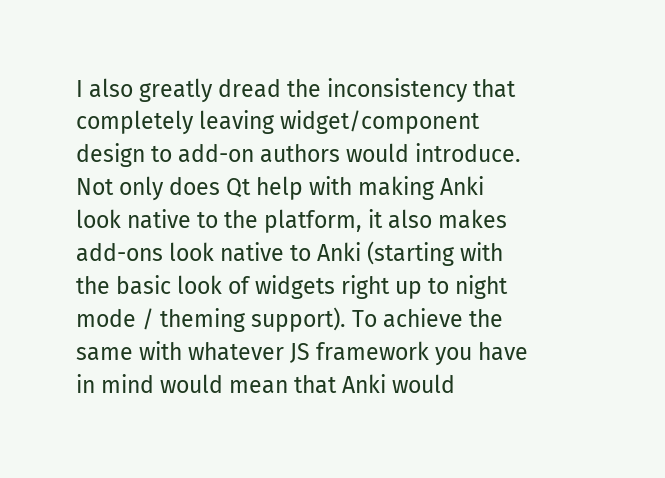I also greatly dread the inconsistency that completely leaving widget/component design to add-on authors would introduce. Not only does Qt help with making Anki look native to the platform, it also makes add-ons look native to Anki (starting with the basic look of widgets right up to night mode / theming support). To achieve the same with whatever JS framework you have in mind would mean that Anki would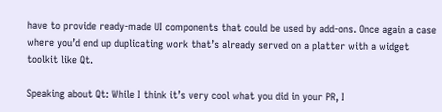have to provide ready-made UI components that could be used by add-ons. Once again a case where you’d end up duplicating work that’s already served on a platter with a widget toolkit like Qt.

Speaking about Qt: While I think it’s very cool what you did in your PR, I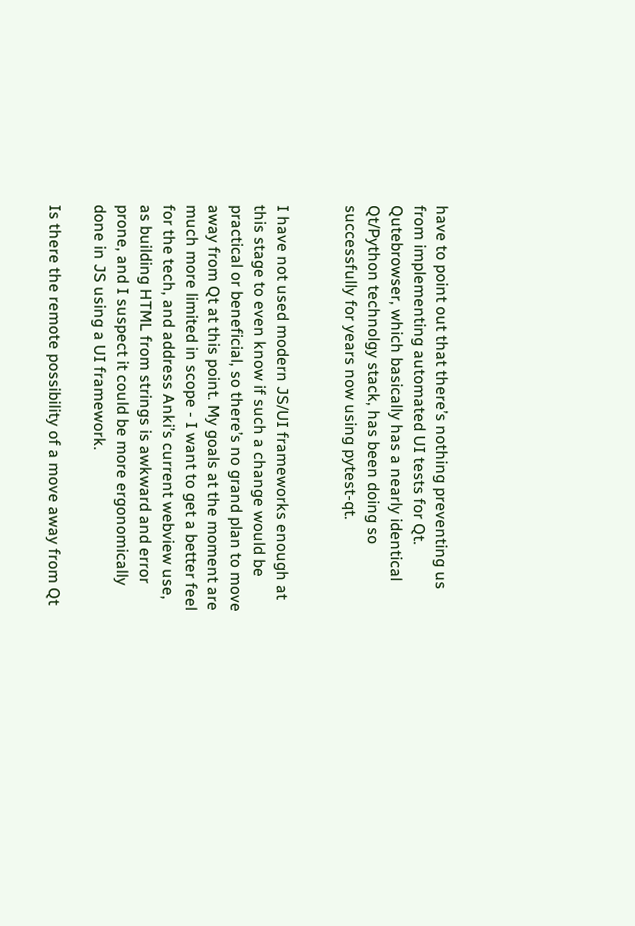have to point out that there’s nothing preventing us from implementing automated UI tests for Qt. Qutebrowser, which basically has a nearly identical Qt/Python technolgy stack, has been doing so successfully for years now using pytest-qt.


I have not used modern JS/UI frameworks enough at this stage to even know if such a change would be practical or beneficial, so there’s no grand plan to move away from Qt at this point. My goals at the moment are much more limited in scope - I want to get a better feel for the tech, and address Anki’s current webview use, as building HTML from strings is awkward and error prone, and I suspect it could be more ergonomically done in JS using a UI framework.

Is there the remote possibility of a move away from Qt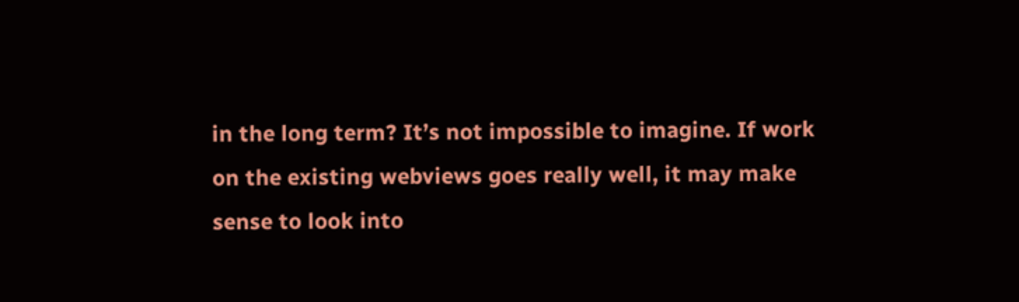in the long term? It’s not impossible to imagine. If work on the existing webviews goes really well, it may make sense to look into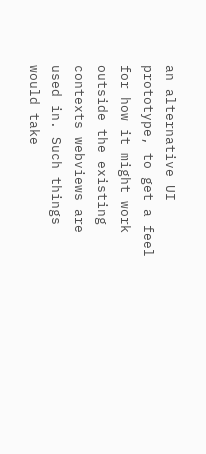an alternative UI prototype, to get a feel for how it might work outside the existing contexts webviews are used in. Such things would take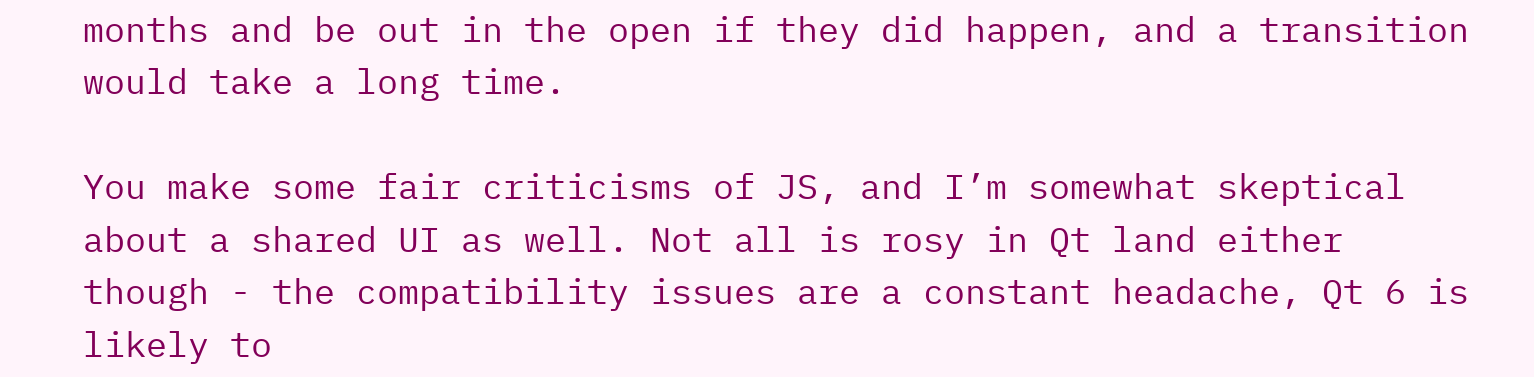months and be out in the open if they did happen, and a transition would take a long time.

You make some fair criticisms of JS, and I’m somewhat skeptical about a shared UI as well. Not all is rosy in Qt land either though - the compatibility issues are a constant headache, Qt 6 is likely to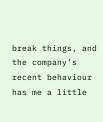break things, and the company’s recent behaviour has me a little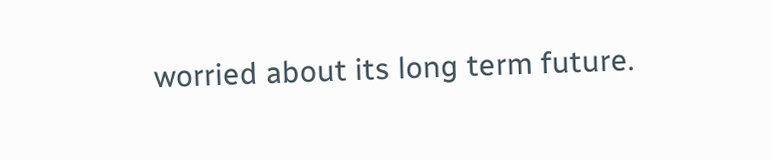worried about its long term future.